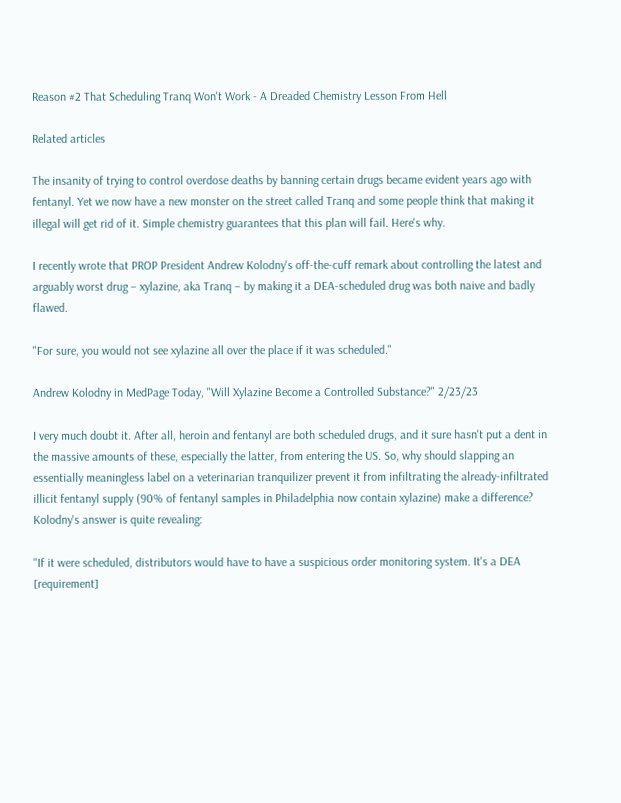Reason #2 That Scheduling Tranq Won't Work - A Dreaded Chemistry Lesson From Hell

Related articles

The insanity of trying to control overdose deaths by banning certain drugs became evident years ago with fentanyl. Yet we now have a new monster on the street called Tranq and some people think that making it illegal will get rid of it. Simple chemistry guarantees that this plan will fail. Here's why.

I recently wrote that PROP President Andrew Kolodny's off-the-cuff remark about controlling the latest and arguably worst drug – xylazine, aka Tranq – by making it a DEA-scheduled drug was both naive and badly flawed.

"For sure, you would not see xylazine all over the place if it was scheduled."

Andrew Kolodny in MedPage Today, "Will Xylazine Become a Controlled Substance?" 2/23/23

I very much doubt it. After all, heroin and fentanyl are both scheduled drugs, and it sure hasn't put a dent in the massive amounts of these, especially the latter, from entering the US. So, why should slapping an essentially meaningless label on a veterinarian tranquilizer prevent it from infiltrating the already-infiltrated illicit fentanyl supply (90% of fentanyl samples in Philadelphia now contain xylazine) make a difference? Kolodny's answer is quite revealing:

"If it were scheduled, distributors would have to have a suspicious order monitoring system. It's a DEA [requirement]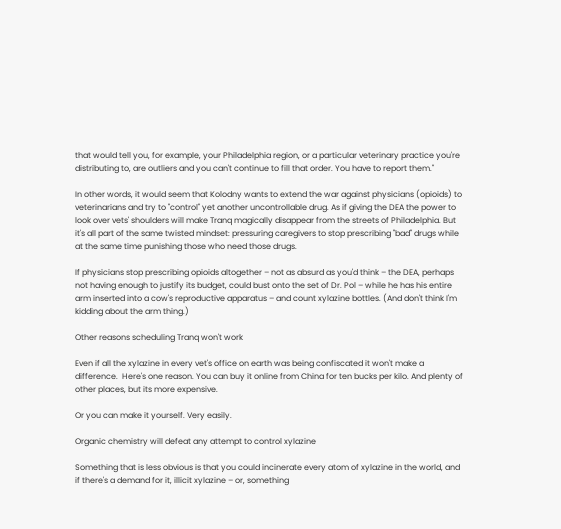that would tell you, for example, your Philadelphia region, or a particular veterinary practice you're distributing to, are outliers and you can't continue to fill that order. You have to report them."

In other words, it would seem that Kolodny wants to extend the war against physicians (opioids) to veterinarians and try to "control" yet another uncontrollable drug. As if giving the DEA the power to look over vets' shoulders will make Tranq magically disappear from the streets of Philadelphia. But it's all part of the same twisted mindset: pressuring caregivers to stop prescribing "bad" drugs while at the same time punishing those who need those drugs.

If physicians stop prescribing opioids altogether – not as absurd as you'd think – the DEA, perhaps not having enough to justify its budget, could bust onto the set of Dr. Pol – while he has his entire arm inserted into a cow's reproductive apparatus – and count xylazine bottles. (And don't think I'm kidding about the arm thing.)

Other reasons scheduling Tranq won't work

Even if all the xylazine in every vet's office on earth was being confiscated it won't make a difference.  Here's one reason. You can buy it online from China for ten bucks per kilo. And plenty of other places, but its more expensive.

Or you can make it yourself. Very easily.

Organic chemistry will defeat any attempt to control xylazine

Something that is less obvious is that you could incinerate every atom of xylazine in the world, and if there's a demand for it, illicit xylazine – or, something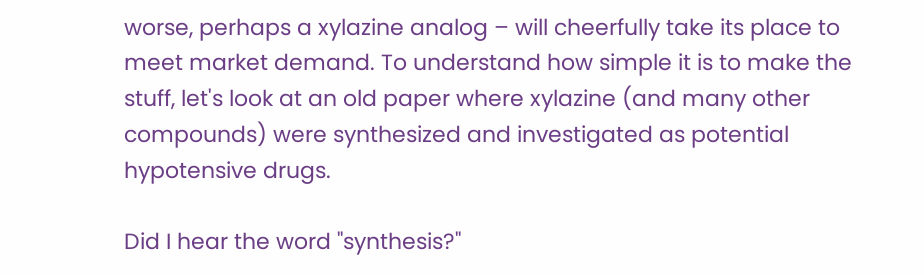worse, perhaps a xylazine analog – will cheerfully take its place to meet market demand. To understand how simple it is to make the stuff, let's look at an old paper where xylazine (and many other compounds) were synthesized and investigated as potential hypotensive drugs.

Did I hear the word "synthesis?"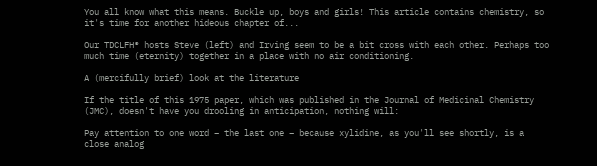You all know what this means. Buckle up, boys and girls! This article contains chemistry, so it's time for another hideous chapter of...

Our TDCLFH® hosts Steve (left) and Irving seem to be a bit cross with each other. Perhaps too much time (eternity) together in a place with no air conditioning.

A (mercifully brief) look at the literature

If the title of this 1975 paper, which was published in the Journal of Medicinal Chemistry (JMC), doesn't have you drooling in anticipation, nothing will:

Pay attention to one word – the last one – because xylidine, as you'll see shortly, is a close analog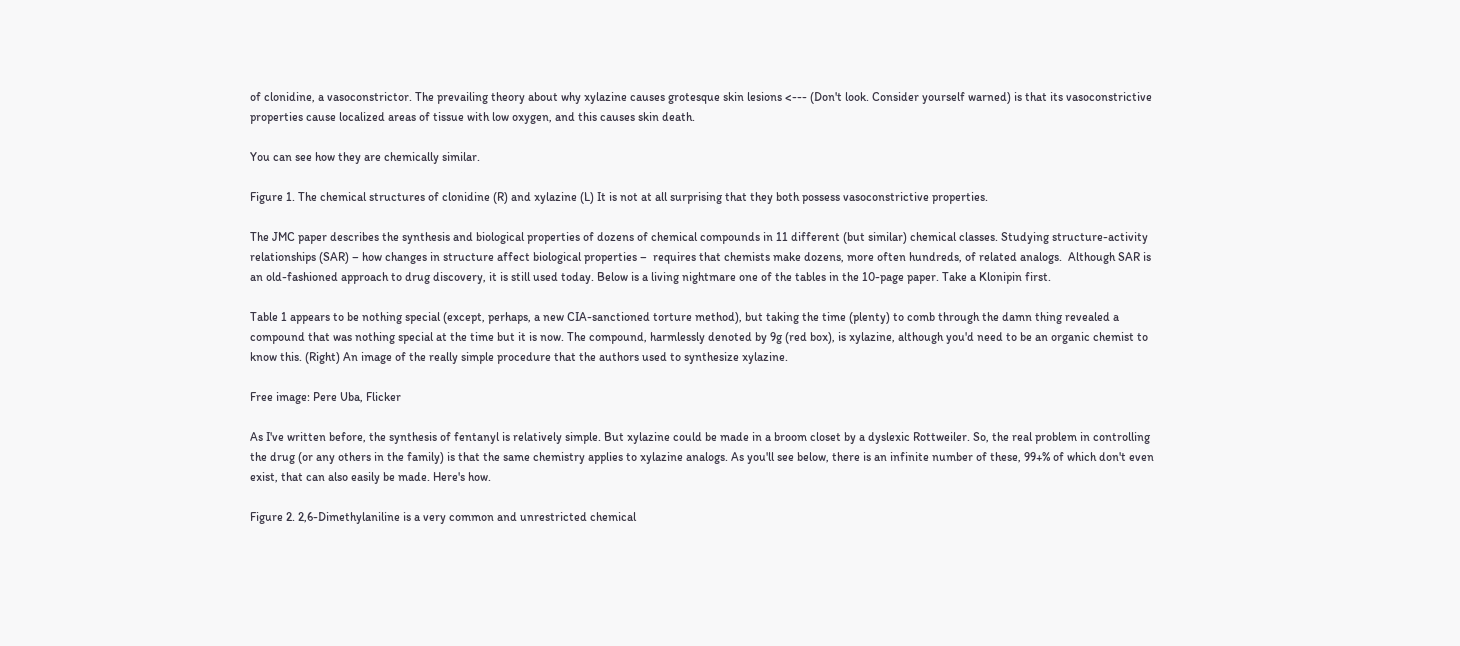of clonidine, a vasoconstrictor. The prevailing theory about why xylazine causes grotesque skin lesions <--- (Don't look. Consider yourself warned) is that its vasoconstrictive properties cause localized areas of tissue with low oxygen, and this causes skin death.

You can see how they are chemically similar.

Figure 1. The chemical structures of clonidine (R) and xylazine (L) It is not at all surprising that they both possess vasoconstrictive properties.

The JMC paper describes the synthesis and biological properties of dozens of chemical compounds in 11 different (but similar) chemical classes. Studying structure-activity relationships (SAR) – how changes in structure affect biological properties –  requires that chemists make dozens, more often hundreds, of related analogs.  Although SAR is an old-fashioned approach to drug discovery, it is still used today. Below is a living nightmare one of the tables in the 10-page paper. Take a Klonipin first.

Table 1 appears to be nothing special (except, perhaps, a new CIA-sanctioned torture method), but taking the time (plenty) to comb through the damn thing revealed a compound that was nothing special at the time but it is now. The compound, harmlessly denoted by 9g (red box), is xylazine, although you'd need to be an organic chemist to know this. (Right) An image of the really simple procedure that the authors used to synthesize xylazine.

Free image: Pere Uba, Flicker

As I've written before, the synthesis of fentanyl is relatively simple. But xylazine could be made in a broom closet by a dyslexic Rottweiler. So, the real problem in controlling the drug (or any others in the family) is that the same chemistry applies to xylazine analogs. As you'll see below, there is an infinite number of these, 99+% of which don't even exist, that can also easily be made. Here's how.

Figure 2. 2,6-Dimethylaniline is a very common and unrestricted chemical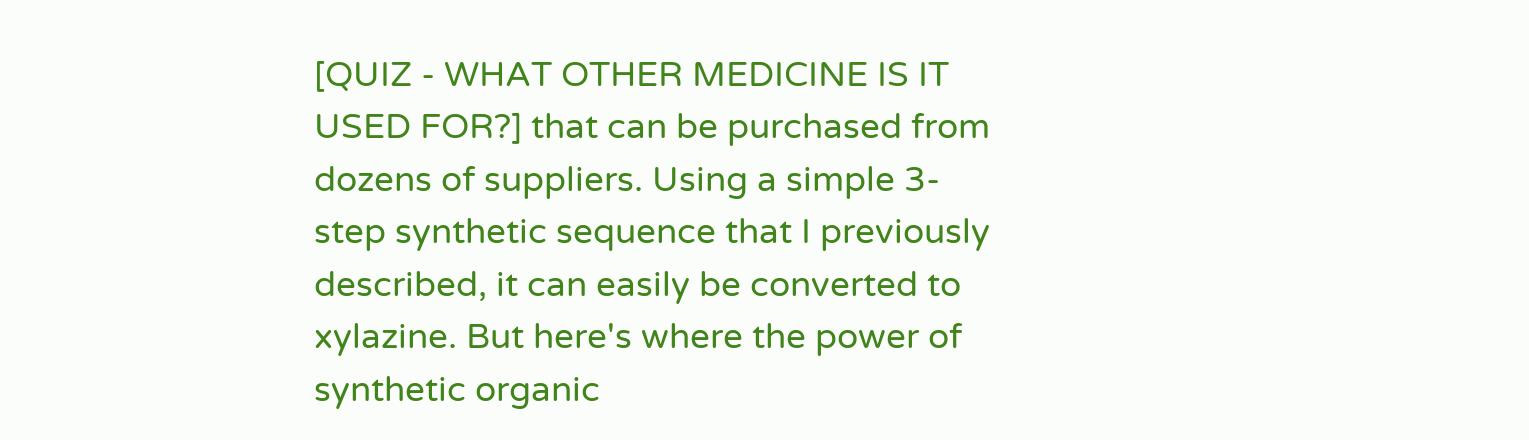[QUIZ - WHAT OTHER MEDICINE IS IT USED FOR?] that can be purchased from dozens of suppliers. Using a simple 3-step synthetic sequence that I previously described, it can easily be converted to xylazine. But here's where the power of synthetic organic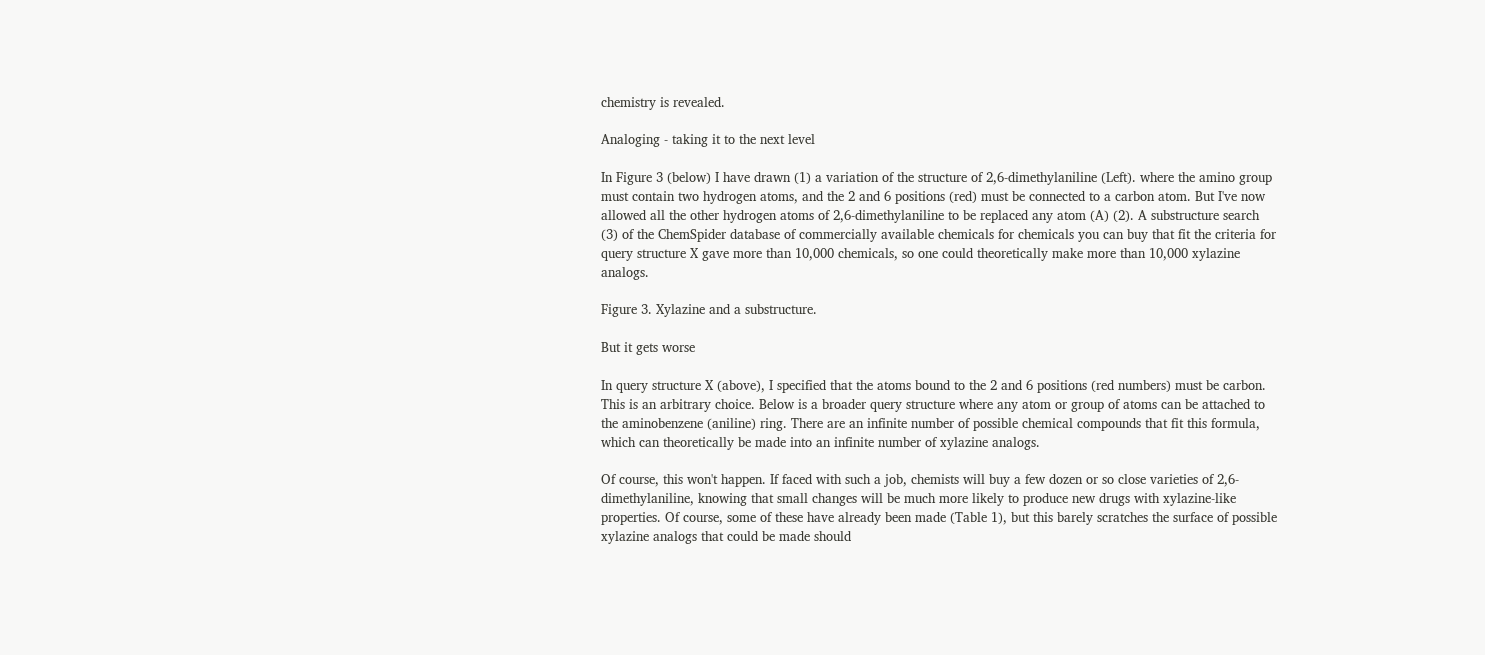chemistry is revealed.

Analoging - taking it to the next level

In Figure 3 (below) I have drawn (1) a variation of the structure of 2,6-dimethylaniline (Left). where the amino group must contain two hydrogen atoms, and the 2 and 6 positions (red) must be connected to a carbon atom. But I've now allowed all the other hydrogen atoms of 2,6-dimethylaniline to be replaced any atom (A) (2). A substructure search (3) of the ChemSpider database of commercially available chemicals for chemicals you can buy that fit the criteria for query structure X gave more than 10,000 chemicals, so one could theoretically make more than 10,000 xylazine analogs.

Figure 3. Xylazine and a substructure.

But it gets worse

In query structure X (above), I specified that the atoms bound to the 2 and 6 positions (red numbers) must be carbon. This is an arbitrary choice. Below is a broader query structure where any atom or group of atoms can be attached to the aminobenzene (aniline) ring. There are an infinite number of possible chemical compounds that fit this formula, which can theoretically be made into an infinite number of xylazine analogs.

Of course, this won't happen. If faced with such a job, chemists will buy a few dozen or so close varieties of 2,6-dimethylaniline, knowing that small changes will be much more likely to produce new drugs with xylazine-like properties. Of course, some of these have already been made (Table 1), but this barely scratches the surface of possible xylazine analogs that could be made should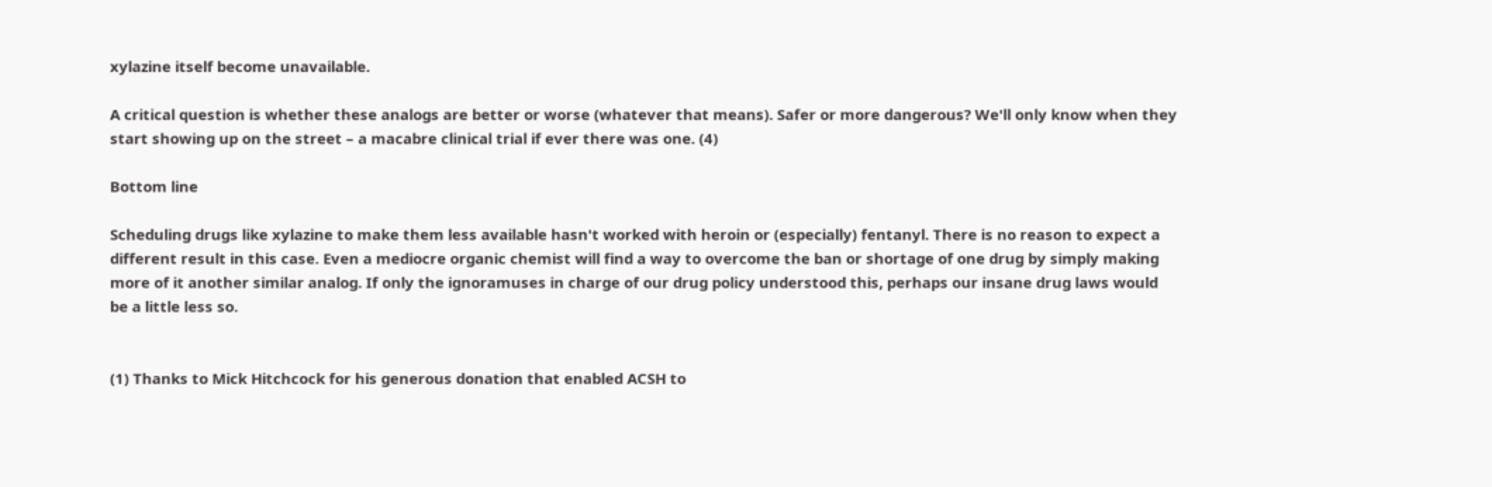xylazine itself become unavailable.

A critical question is whether these analogs are better or worse (whatever that means). Safer or more dangerous? We'll only know when they start showing up on the street – a macabre clinical trial if ever there was one. (4)

Bottom line

Scheduling drugs like xylazine to make them less available hasn't worked with heroin or (especially) fentanyl. There is no reason to expect a different result in this case. Even a mediocre organic chemist will find a way to overcome the ban or shortage of one drug by simply making more of it another similar analog. If only the ignoramuses in charge of our drug policy understood this, perhaps our insane drug laws would be a little less so.


(1) Thanks to Mick Hitchcock for his generous donation that enabled ACSH to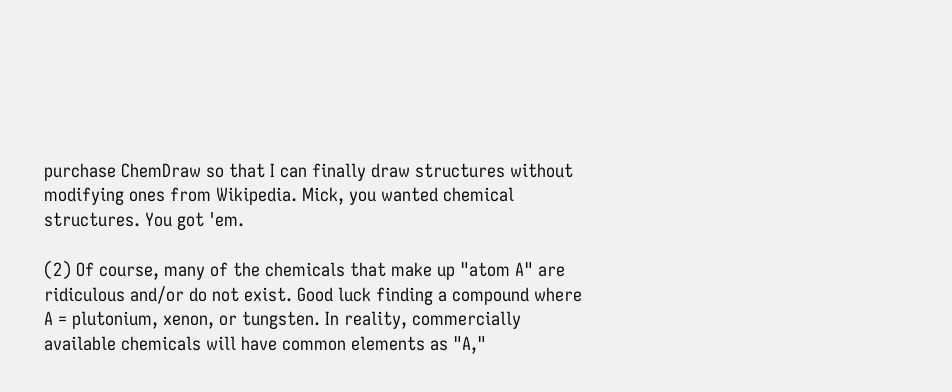purchase ChemDraw so that I can finally draw structures without modifying ones from Wikipedia. Mick, you wanted chemical structures. You got 'em.

(2) Of course, many of the chemicals that make up "atom A" are ridiculous and/or do not exist. Good luck finding a compound where A = plutonium, xenon, or tungsten. In reality, commercially available chemicals will have common elements as "A,"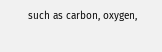such as carbon, oxygen,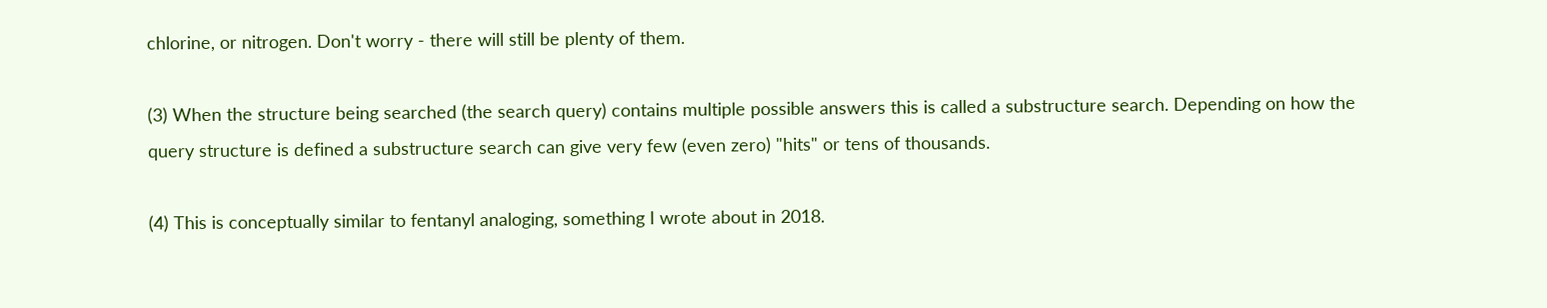chlorine, or nitrogen. Don't worry - there will still be plenty of them.

(3) When the structure being searched (the search query) contains multiple possible answers this is called a substructure search. Depending on how the query structure is defined a substructure search can give very few (even zero) "hits" or tens of thousands.

(4) This is conceptually similar to fentanyl analoging, something I wrote about in 2018.